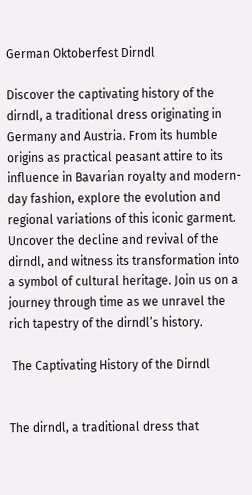German Oktoberfest Dirndl

Discover the captivating history of the dirndl, a traditional dress originating in Germany and Austria. From its humble origins as practical peasant attire to its influence in Bavarian royalty and modern-day fashion, explore the evolution and regional variations of this iconic garment. Uncover the decline and revival of the dirndl, and witness its transformation into a symbol of cultural heritage. Join us on a journey through time as we unravel the rich tapestry of the dirndl’s history.

 The Captivating History of the Dirndl


The dirndl, a traditional dress that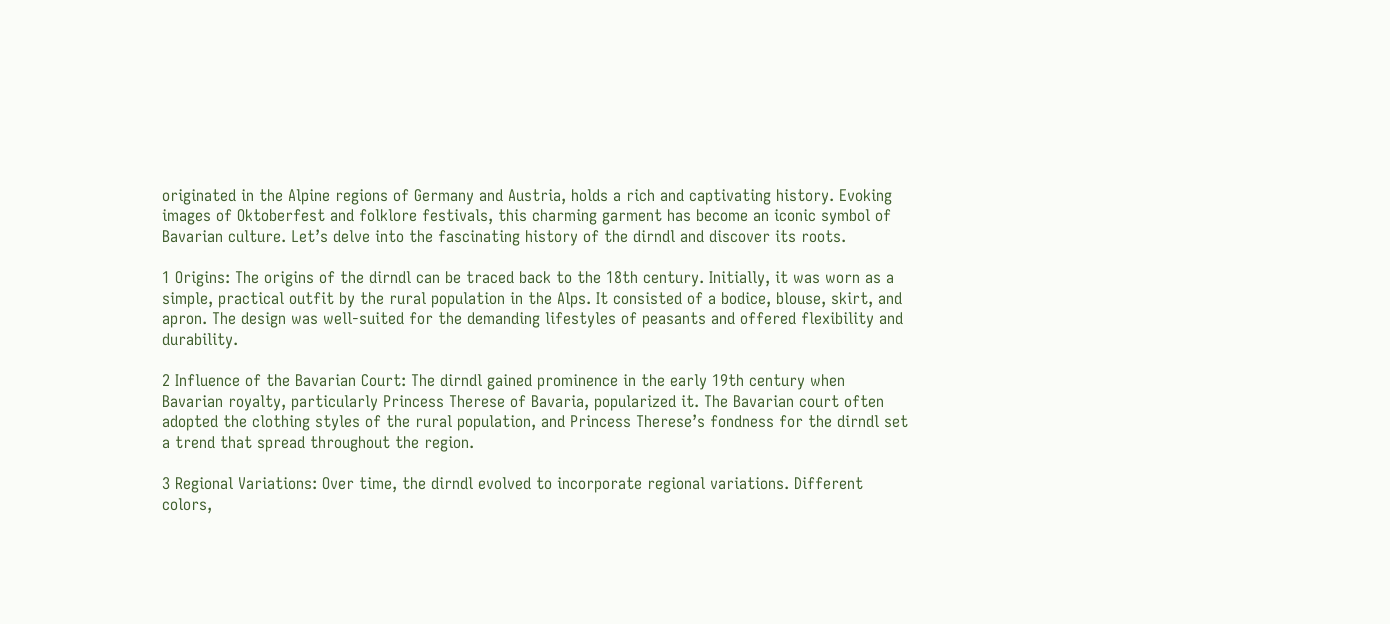originated in the Alpine regions of Germany and Austria, holds a rich and captivating history. Evoking images of Oktoberfest and folklore festivals, this charming garment has become an iconic symbol of Bavarian culture. Let’s delve into the fascinating history of the dirndl and discover its roots.

1 Origins: The origins of the dirndl can be traced back to the 18th century. Initially, it was worn as a simple, practical outfit by the rural population in the Alps. It consisted of a bodice, blouse, skirt, and apron. The design was well-suited for the demanding lifestyles of peasants and offered flexibility and durability.

2 Influence of the Bavarian Court: The dirndl gained prominence in the early 19th century when Bavarian royalty, particularly Princess Therese of Bavaria, popularized it. The Bavarian court often adopted the clothing styles of the rural population, and Princess Therese’s fondness for the dirndl set a trend that spread throughout the region.

3 Regional Variations: Over time, the dirndl evolved to incorporate regional variations. Different colors,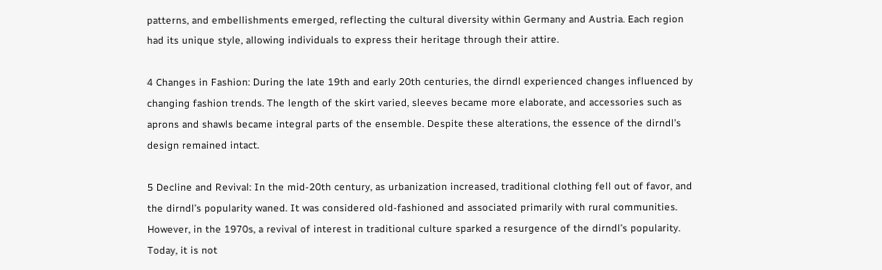patterns, and embellishments emerged, reflecting the cultural diversity within Germany and Austria. Each region had its unique style, allowing individuals to express their heritage through their attire.

4 Changes in Fashion: During the late 19th and early 20th centuries, the dirndl experienced changes influenced by changing fashion trends. The length of the skirt varied, sleeves became more elaborate, and accessories such as aprons and shawls became integral parts of the ensemble. Despite these alterations, the essence of the dirndl’s design remained intact.

5 Decline and Revival: In the mid-20th century, as urbanization increased, traditional clothing fell out of favor, and the dirndl’s popularity waned. It was considered old-fashioned and associated primarily with rural communities. However, in the 1970s, a revival of interest in traditional culture sparked a resurgence of the dirndl’s popularity. Today, it is not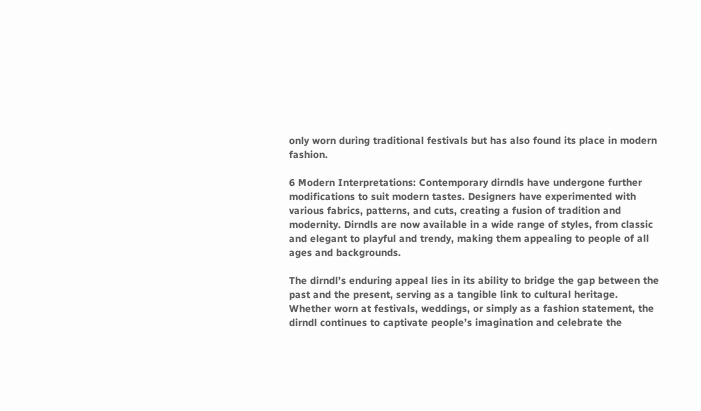only worn during traditional festivals but has also found its place in modern fashion.

6 Modern Interpretations: Contemporary dirndls have undergone further modifications to suit modern tastes. Designers have experimented with various fabrics, patterns, and cuts, creating a fusion of tradition and modernity. Dirndls are now available in a wide range of styles, from classic and elegant to playful and trendy, making them appealing to people of all ages and backgrounds.

The dirndl’s enduring appeal lies in its ability to bridge the gap between the past and the present, serving as a tangible link to cultural heritage. Whether worn at festivals, weddings, or simply as a fashion statement, the dirndl continues to captivate people’s imagination and celebrate the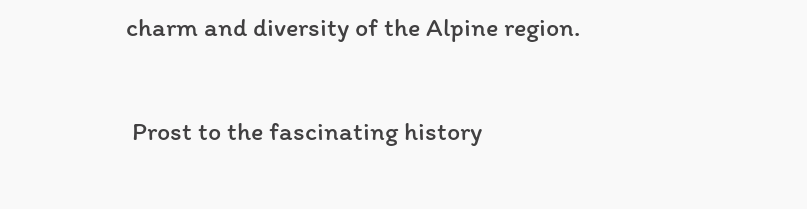charm and diversity of the Alpine region.

 Prost to the fascinating history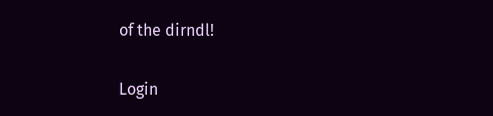of the dirndl!

Login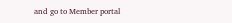and go to Member portal